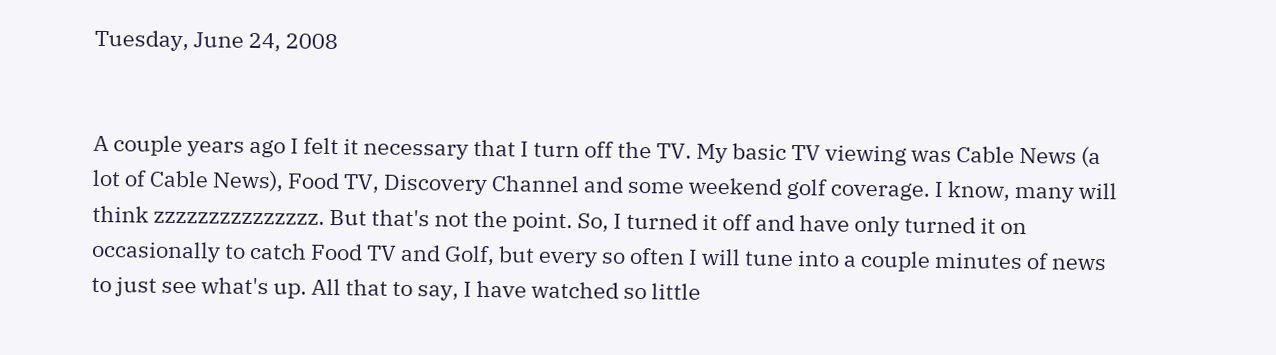Tuesday, June 24, 2008


A couple years ago I felt it necessary that I turn off the TV. My basic TV viewing was Cable News (a lot of Cable News), Food TV, Discovery Channel and some weekend golf coverage. I know, many will think zzzzzzzzzzzzzzz. But that's not the point. So, I turned it off and have only turned it on occasionally to catch Food TV and Golf, but every so often I will tune into a couple minutes of news to just see what's up. All that to say, I have watched so little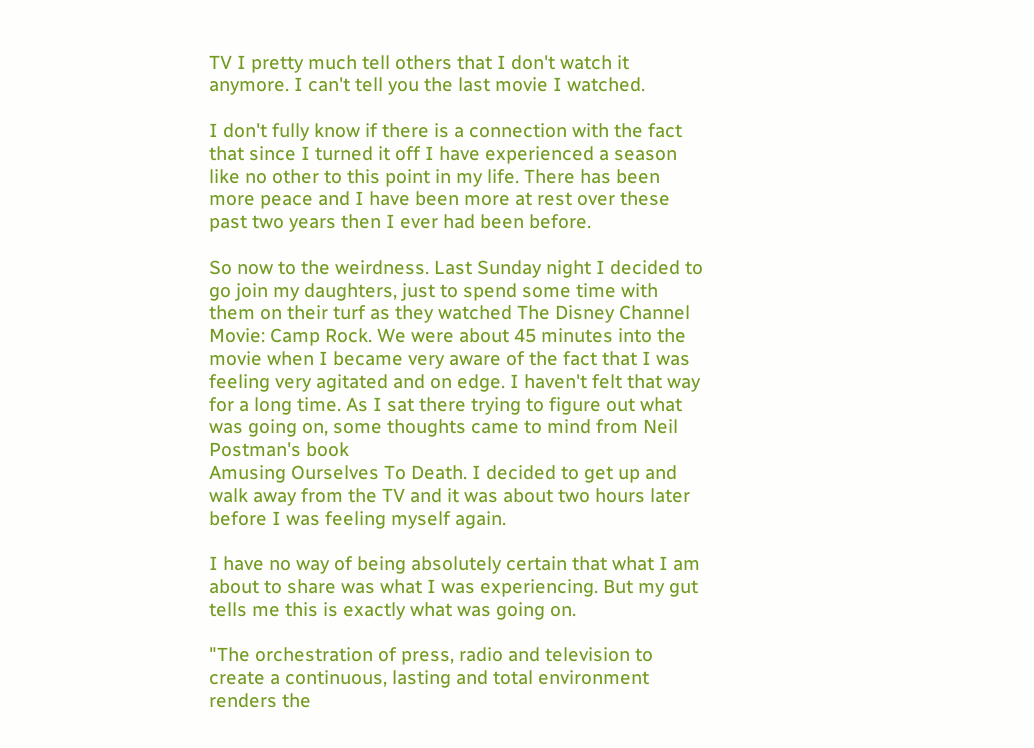TV I pretty much tell others that I don't watch it anymore. I can't tell you the last movie I watched.

I don't fully know if there is a connection with the fact that since I turned it off I have experienced a season like no other to this point in my life. There has been more peace and I have been more at rest over these past two years then I ever had been before.

So now to the weirdness. Last Sunday night I decided to go join my daughters, just to spend some time with them on their turf as they watched The Disney Channel Movie: Camp Rock. We were about 45 minutes into the movie when I became very aware of the fact that I was feeling very agitated and on edge. I haven't felt that way for a long time. As I sat there trying to figure out what was going on, some thoughts came to mind from Neil Postman's book
Amusing Ourselves To Death. I decided to get up and walk away from the TV and it was about two hours later before I was feeling myself again.

I have no way of being absolutely certain that what I am about to share was what I was experiencing. But my gut tells me this is exactly what was going on.

"The orchestration of press, radio and television to create a continuous, lasting and total environment renders the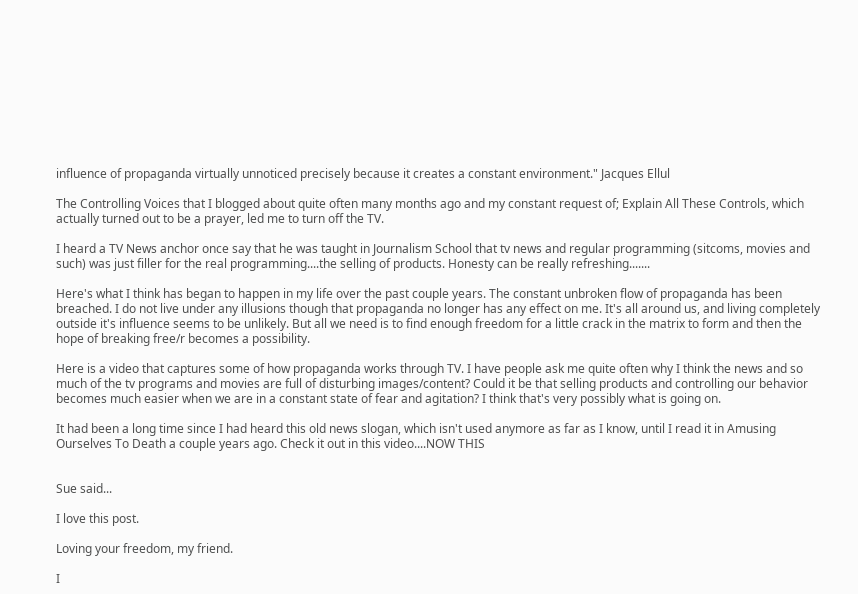influence of propaganda virtually unnoticed precisely because it creates a constant environment." Jacques Ellul

The Controlling Voices that I blogged about quite often many months ago and my constant request of; Explain All These Controls, which actually turned out to be a prayer, led me to turn off the TV.

I heard a TV News anchor once say that he was taught in Journalism School that tv news and regular programming (sitcoms, movies and such) was just filler for the real programming....the selling of products. Honesty can be really refreshing.......

Here's what I think has began to happen in my life over the past couple years. The constant unbroken flow of propaganda has been breached. I do not live under any illusions though that propaganda no longer has any effect on me. It's all around us, and living completely outside it's influence seems to be unlikely. But all we need is to find enough freedom for a little crack in the matrix to form and then the hope of breaking free/r becomes a possibility.

Here is a video that captures some of how propaganda works through TV. I have people ask me quite often why I think the news and so much of the tv programs and movies are full of disturbing images/content? Could it be that selling products and controlling our behavior becomes much easier when we are in a constant state of fear and agitation? I think that's very possibly what is going on.

It had been a long time since I had heard this old news slogan, which isn't used anymore as far as I know, until I read it in Amusing Ourselves To Death a couple years ago. Check it out in this video....NOW THIS


Sue said...

I love this post.

Loving your freedom, my friend.

I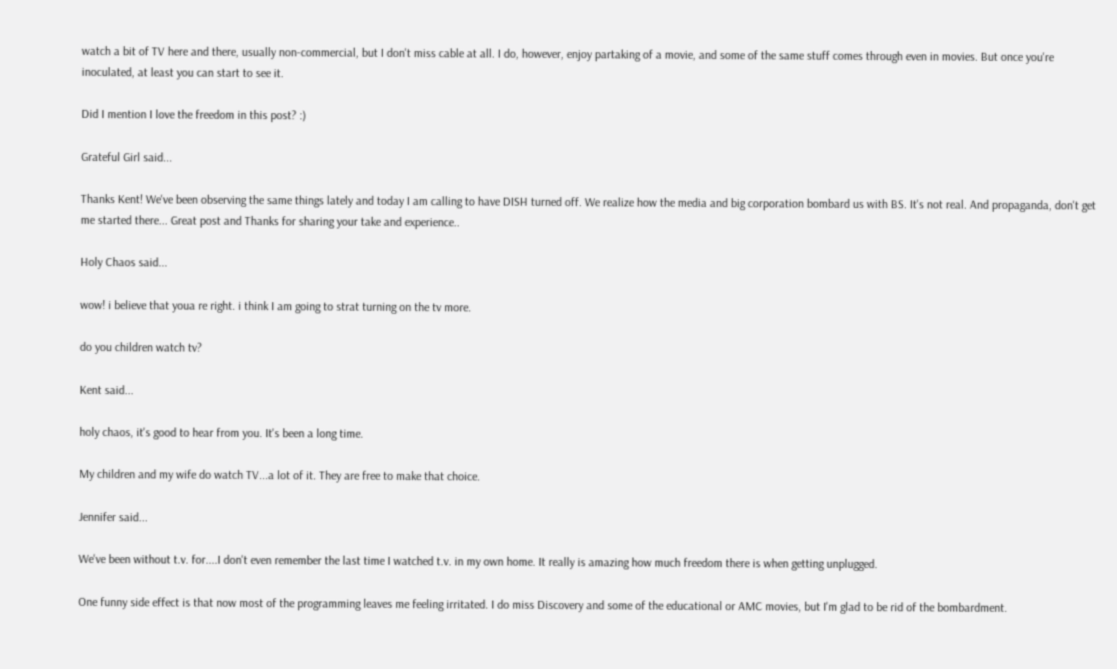watch a bit of TV here and there, usually non-commercial, but I don't miss cable at all. I do, however, enjoy partaking of a movie, and some of the same stuff comes through even in movies. But once you're inoculated, at least you can start to see it.

Did I mention I love the freedom in this post? :)

Grateful Girl said...

Thanks Kent! We've been observing the same things lately and today I am calling to have DISH turned off. We realize how the media and big corporation bombard us with BS. It's not real. And propaganda, don't get me started there... Great post and Thanks for sharing your take and experience..

Holy Chaos said...

wow! i believe that youa re right. i think I am going to strat turning on the tv more.

do you children watch tv?

Kent said...

holy chaos, it's good to hear from you. It's been a long time.

My children and my wife do watch TV...a lot of it. They are free to make that choice.

Jennifer said...

We've been without t.v. for....I don't even remember the last time I watched t.v. in my own home. It really is amazing how much freedom there is when getting unplugged.

One funny side effect is that now most of the programming leaves me feeling irritated. I do miss Discovery and some of the educational or AMC movies, but I'm glad to be rid of the bombardment.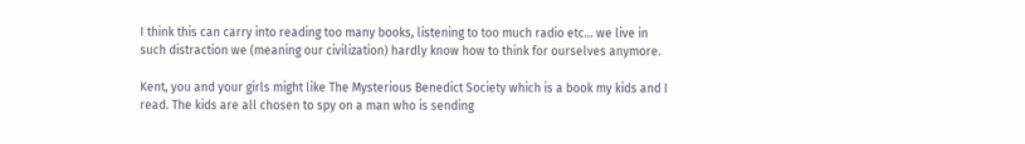I think this can carry into reading too many books, listening to too much radio etc... we live in such distraction we (meaning our civilization) hardly know how to think for ourselves anymore.

Kent, you and your girls might like The Mysterious Benedict Society which is a book my kids and I read. The kids are all chosen to spy on a man who is sending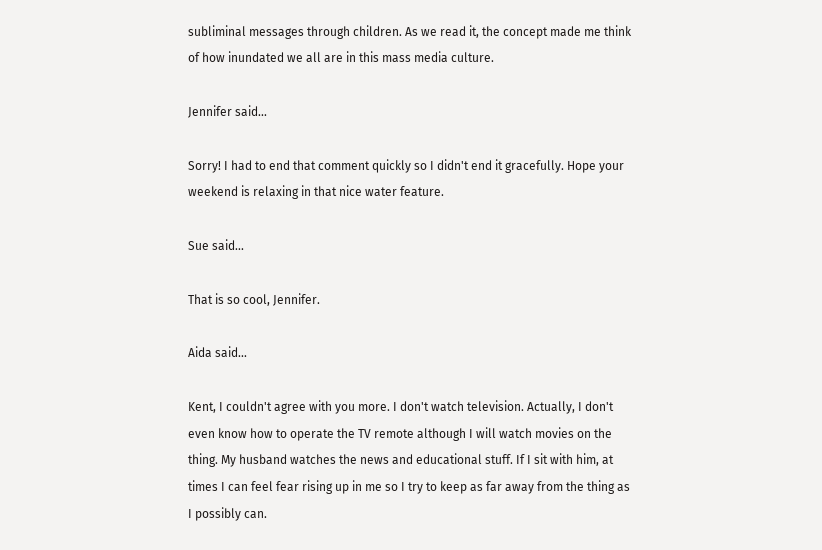subliminal messages through children. As we read it, the concept made me think of how inundated we all are in this mass media culture.

Jennifer said...

Sorry! I had to end that comment quickly so I didn't end it gracefully. Hope your weekend is relaxing in that nice water feature.

Sue said...

That is so cool, Jennifer.

Aida said...

Kent, I couldn't agree with you more. I don't watch television. Actually, I don't even know how to operate the TV remote although I will watch movies on the thing. My husband watches the news and educational stuff. If I sit with him, at times I can feel fear rising up in me so I try to keep as far away from the thing as I possibly can.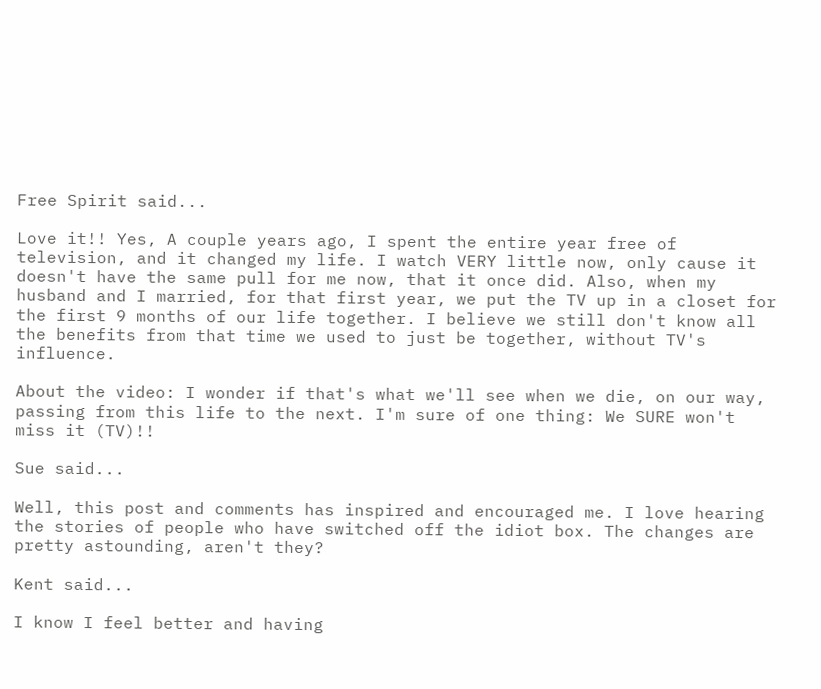Free Spirit said...

Love it!! Yes, A couple years ago, I spent the entire year free of television, and it changed my life. I watch VERY little now, only cause it doesn't have the same pull for me now, that it once did. Also, when my husband and I married, for that first year, we put the TV up in a closet for the first 9 months of our life together. I believe we still don't know all the benefits from that time we used to just be together, without TV's influence.

About the video: I wonder if that's what we'll see when we die, on our way, passing from this life to the next. I'm sure of one thing: We SURE won't miss it (TV)!!

Sue said...

Well, this post and comments has inspired and encouraged me. I love hearing the stories of people who have switched off the idiot box. The changes are pretty astounding, aren't they?

Kent said...

I know I feel better and having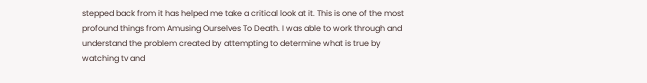stepped back from it has helped me take a critical look at it. This is one of the most profound things from Amusing Ourselves To Death. I was able to work through and understand the problem created by attempting to determine what is true by watching tv and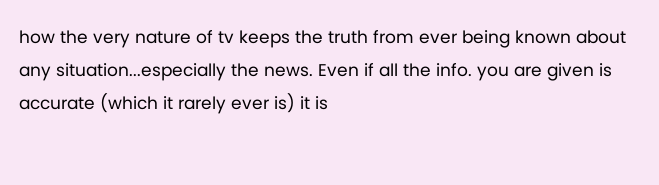how the very nature of tv keeps the truth from ever being known about any situation...especially the news. Even if all the info. you are given is accurate (which it rarely ever is) it is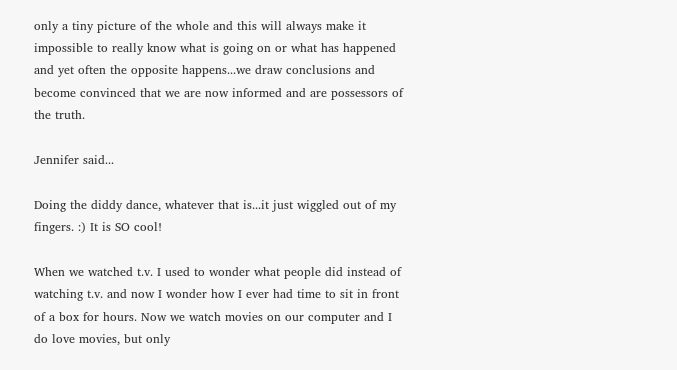only a tiny picture of the whole and this will always make it impossible to really know what is going on or what has happened and yet often the opposite happens...we draw conclusions and become convinced that we are now informed and are possessors of the truth.

Jennifer said...

Doing the diddy dance, whatever that is...it just wiggled out of my fingers. :) It is SO cool!

When we watched t.v. I used to wonder what people did instead of watching t.v. and now I wonder how I ever had time to sit in front of a box for hours. Now we watch movies on our computer and I do love movies, but only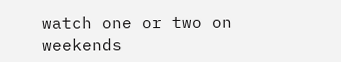watch one or two on weekends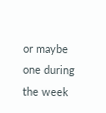or maybe one during the week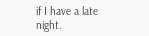if I have a late night.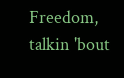Freedom, talkin 'bout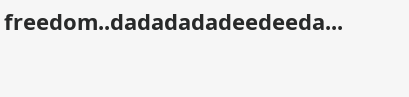freedom..dadadadadeedeeda...